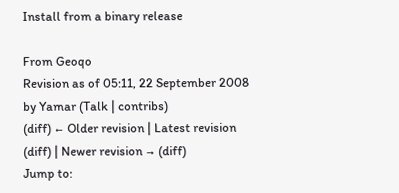Install from a binary release

From Geoqo
Revision as of 05:11, 22 September 2008 by Yamar (Talk | contribs)
(diff) ← Older revision | Latest revision (diff) | Newer revision → (diff)
Jump to: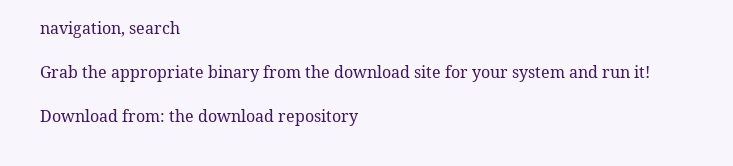navigation, search

Grab the appropriate binary from the download site for your system and run it!

Download from: the download repository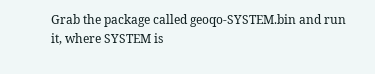Grab the package called geoqo-SYSTEM.bin and run it, where SYSTEM is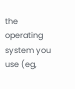the operating system you use (eg,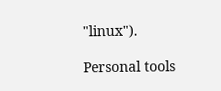"linux").

Personal tools